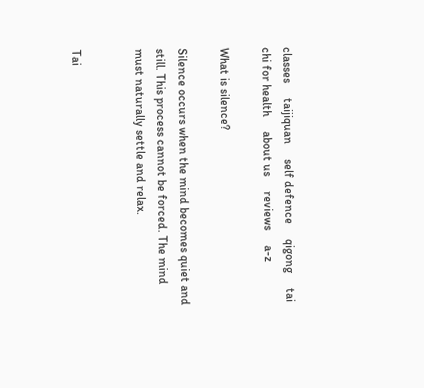classes     taijiquan     self defence     qigong     tai chi for health     about us     reviews     a-z

What is silence?

Silence occurs when the mind becomes quiet and still. This process cannot be forced. The mind must naturally settle and relax.


Tai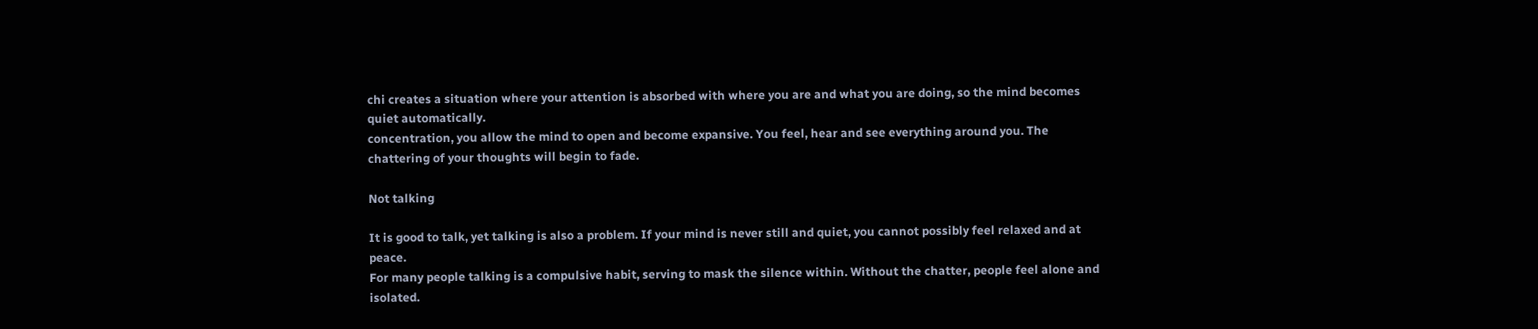chi creates a situation where your attention is absorbed with where you are and what you are doing, so the mind becomes quiet automatically.
concentration, you allow the mind to open and become expansive. You feel, hear and see everything around you. The chattering of your thoughts will begin to fade.

Not talking

It is good to talk, yet talking is also a problem. If your mind is never still and quiet, you cannot possibly feel relaxed and at peace.
For many people talking is a compulsive habit, serving to mask the silence within. Without the chatter, people feel alone and isolated.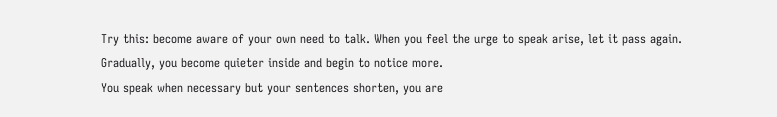Try this: become aware of your own need to talk. When you feel the urge to speak arise, let it pass again. Gradually, you become quieter inside and begin to notice more.
You speak when necessary but your sentences shorten, you are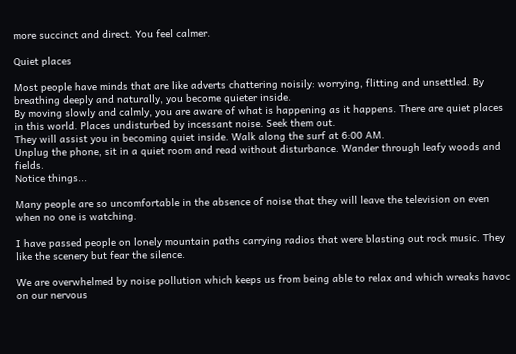more succinct and direct. You feel calmer.

Quiet places

Most people have minds that are like adverts chattering noisily: worrying, flitting and unsettled. By breathing deeply and naturally, you become quieter inside.
By moving slowly and calmly, you are aware of what is happening as it happens. There are quiet places in this world. Places undisturbed by incessant noise. Seek them out.
They will assist you in becoming quiet inside. Walk along the surf at 6:00 AM.
Unplug the phone, sit in a quiet room and read without disturbance. Wander through leafy woods and fields.
Notice things...

Many people are so uncomfortable in the absence of noise that they will leave the television on even when no one is watching.

I have passed people on lonely mountain paths carrying radios that were blasting out rock music. They like the scenery but fear the silence.

We are overwhelmed by noise pollution which keeps us from being able to relax and which wreaks havoc on our nervous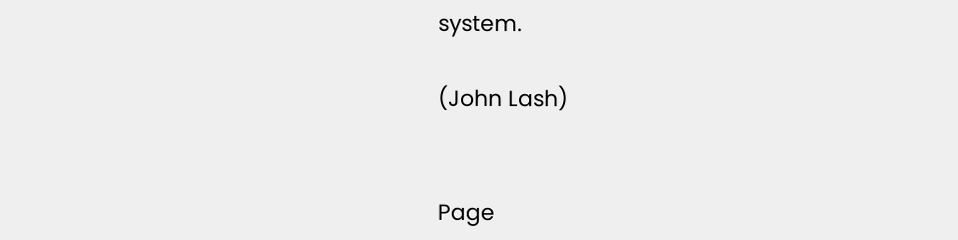system.

(John Lash)


Page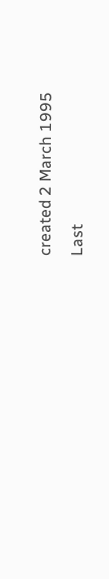created 2 March 1995
Last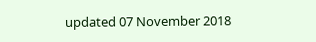updated 07 November 2018